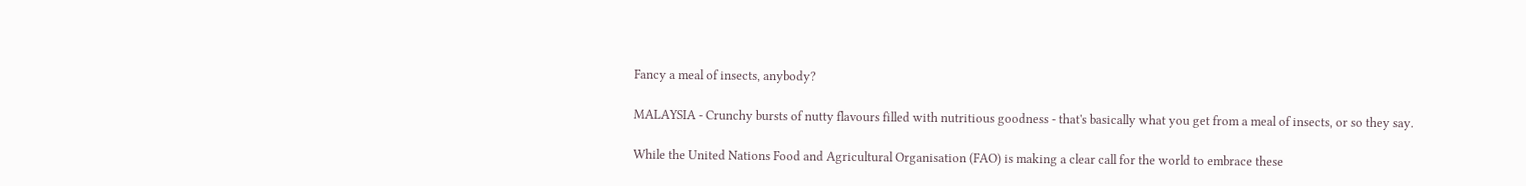Fancy a meal of insects, anybody?

MALAYSIA - Crunchy bursts of nutty flavours filled with nutritious goodness - that's basically what you get from a meal of insects, or so they say.

While the United Nations Food and Agricultural Organisation (FAO) is making a clear call for the world to embrace these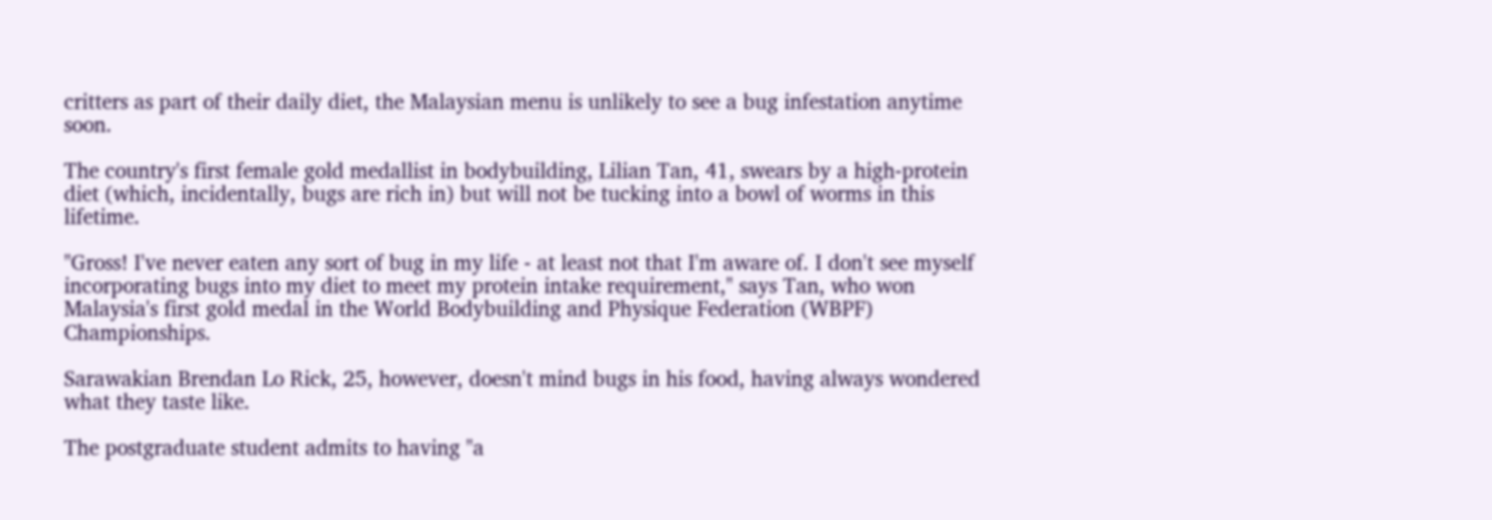critters as part of their daily diet, the Malaysian menu is unlikely to see a bug infestation anytime soon.

The country's first female gold medallist in bodybuilding, Lilian Tan, 41, swears by a high-protein diet (which, incidentally, bugs are rich in) but will not be tucking into a bowl of worms in this lifetime.

"Gross! I've never eaten any sort of bug in my life - at least not that I'm aware of. I don't see myself incorporating bugs into my diet to meet my protein intake requirement," says Tan, who won Malaysia's first gold medal in the World Bodybuilding and Physique Federation (WBPF) Championships.

Sarawakian Brendan Lo Rick, 25, however, doesn't mind bugs in his food, having always wondered what they taste like.

The postgraduate student admits to having "a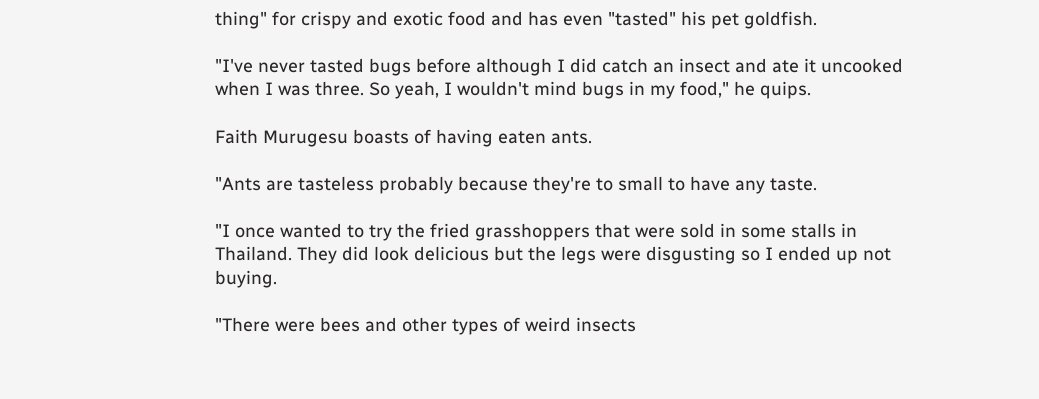thing" for crispy and exotic food and has even "tasted" his pet goldfish.

"I've never tasted bugs before although I did catch an insect and ate it uncooked when I was three. So yeah, I wouldn't mind bugs in my food," he quips.

Faith Murugesu boasts of having eaten ants.

"Ants are tasteless probably because they're to small to have any taste.

"I once wanted to try the fried grasshoppers that were sold in some stalls in Thailand. They did look delicious but the legs were disgusting so I ended up not buying.

"There were bees and other types of weird insects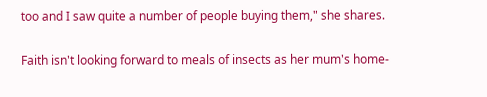too and I saw quite a number of people buying them," she shares.

Faith isn't looking forward to meals of insects as her mum's home-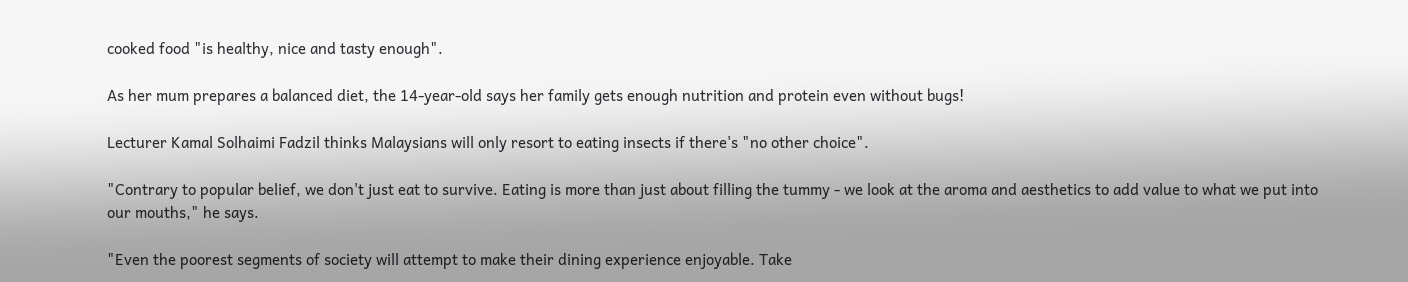cooked food "is healthy, nice and tasty enough".

As her mum prepares a balanced diet, the 14-year-old says her family gets enough nutrition and protein even without bugs!

Lecturer Kamal Solhaimi Fadzil thinks Malaysians will only resort to eating insects if there's "no other choice".

"Contrary to popular belief, we don't just eat to survive. Eating is more than just about filling the tummy - we look at the aroma and aesthetics to add value to what we put into our mouths," he says.

"Even the poorest segments of society will attempt to make their dining experience enjoyable. Take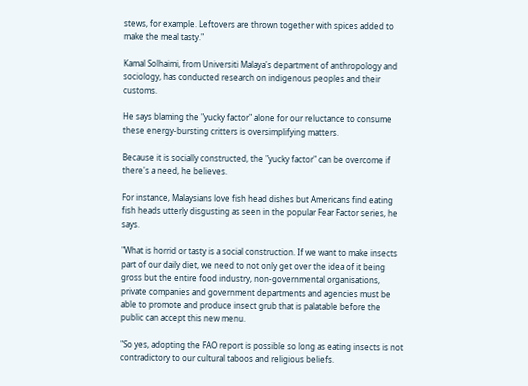stews, for example. Leftovers are thrown together with spices added to make the meal tasty."

Kamal Solhaimi, from Universiti Malaya's department of anthropology and sociology, has conducted research on indigenous peoples and their customs.

He says blaming the "yucky factor" alone for our reluctance to consume these energy-bursting critters is oversimplifying matters.

Because it is socially constructed, the "yucky factor" can be overcome if there's a need, he believes.

For instance, Malaysians love fish head dishes but Americans find eating fish heads utterly disgusting as seen in the popular Fear Factor series, he says.

"What is horrid or tasty is a social construction. If we want to make insects part of our daily diet, we need to not only get over the idea of it being gross but the entire food industry, non-governmental organisations, private companies and government departments and agencies must be able to promote and produce insect grub that is palatable before the public can accept this new menu.

"So yes, adopting the FAO report is possible so long as eating insects is not contradictory to our cultural taboos and religious beliefs.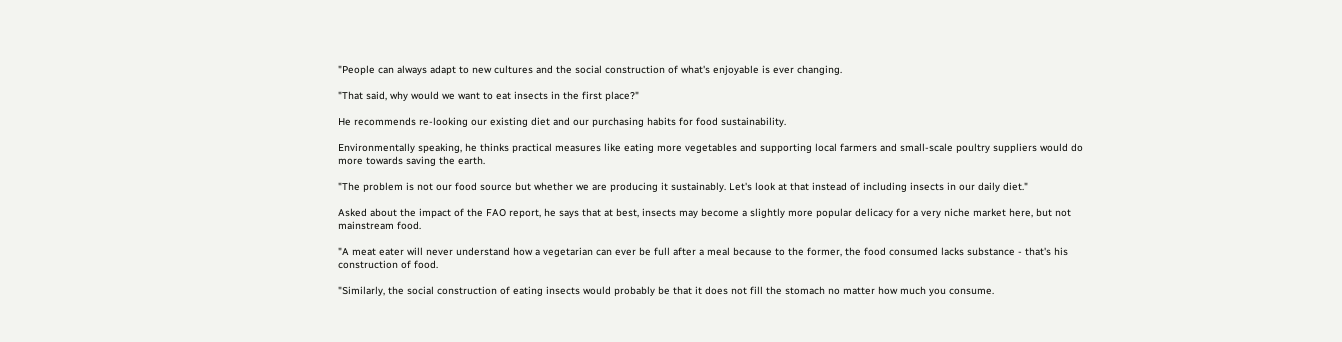"People can always adapt to new cultures and the social construction of what's enjoyable is ever changing.

"That said, why would we want to eat insects in the first place?"

He recommends re-looking our existing diet and our purchasing habits for food sustainability.

Environmentally speaking, he thinks practical measures like eating more vegetables and supporting local farmers and small-scale poultry suppliers would do more towards saving the earth.

"The problem is not our food source but whether we are producing it sustainably. Let's look at that instead of including insects in our daily diet."

Asked about the impact of the FAO report, he says that at best, insects may become a slightly more popular delicacy for a very niche market here, but not mainstream food.

"A meat eater will never understand how a vegetarian can ever be full after a meal because to the former, the food consumed lacks substance - that's his construction of food.

"Similarly, the social construction of eating insects would probably be that it does not fill the stomach no matter how much you consume.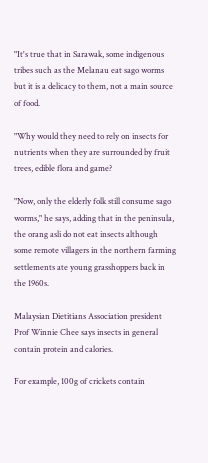"It's true that in Sarawak, some indigenous tribes such as the Melanau eat sago worms but it is a delicacy to them, not a main source of food.

"Why would they need to rely on insects for nutrients when they are surrounded by fruit trees, edible flora and game?

"Now, only the elderly folk still consume sago worms," he says, adding that in the peninsula, the orang asli do not eat insects although some remote villagers in the northern farming settlements ate young grasshoppers back in the 1960s.

Malaysian Dietitians Association president Prof Winnie Chee says insects in general contain protein and calories.

For example, 100g of crickets contain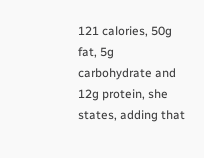121 calories, 50g fat, 5g carbohydrate and 12g protein, she states, adding that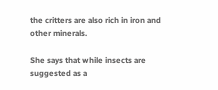the critters are also rich in iron and other minerals.

She says that while insects are suggested as a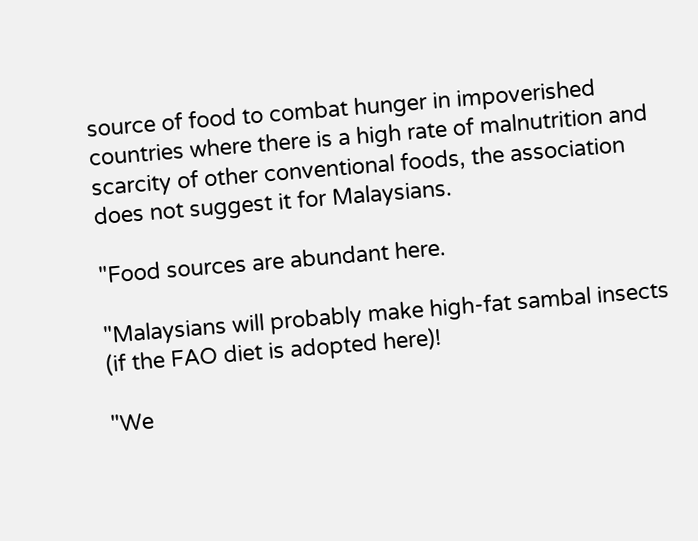source of food to combat hunger in impoverished countries where there is a high rate of malnutrition and scarcity of other conventional foods, the association does not suggest it for Malaysians.

"Food sources are abundant here.

"Malaysians will probably make high-fat sambal insects (if the FAO diet is adopted here)!

"We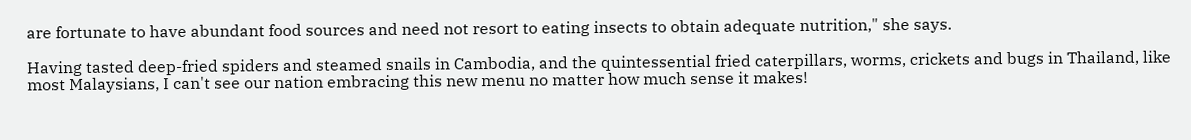are fortunate to have abundant food sources and need not resort to eating insects to obtain adequate nutrition," she says.

Having tasted deep-fried spiders and steamed snails in Cambodia, and the quintessential fried caterpillars, worms, crickets and bugs in Thailand, like most Malaysians, I can't see our nation embracing this new menu no matter how much sense it makes!